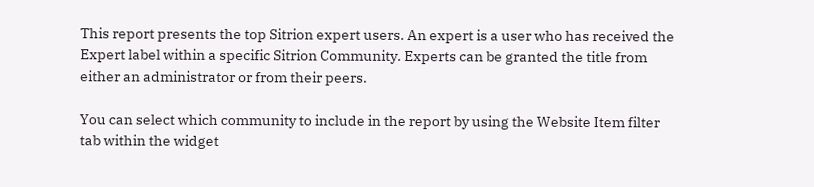This report presents the top Sitrion expert users. An expert is a user who has received the Expert label within a specific Sitrion Community. Experts can be granted the title from either an administrator or from their peers.

You can select which community to include in the report by using the Website Item filter tab within the widget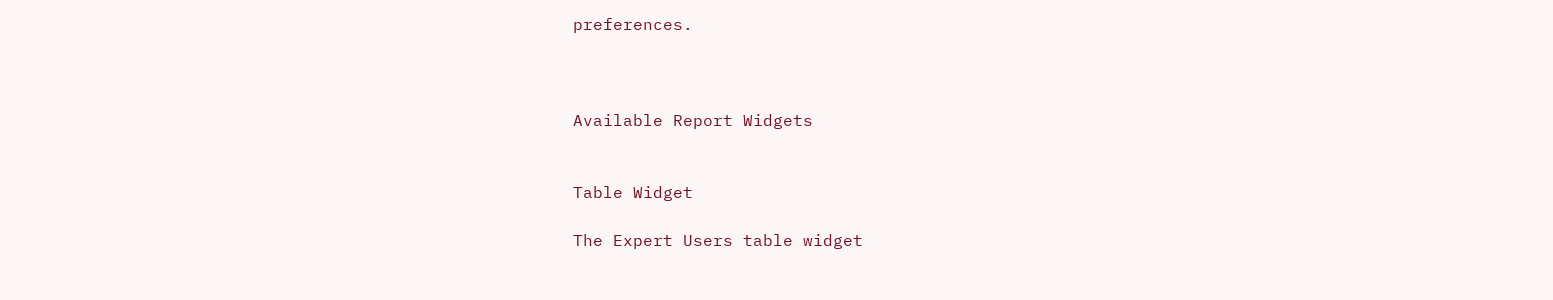preferences.



Available Report Widgets


Table Widget

The Expert Users table widget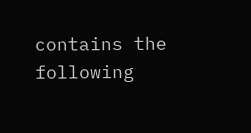contains the following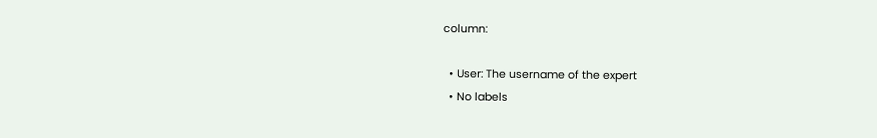column:

  • User: The username of the expert
  • No labels